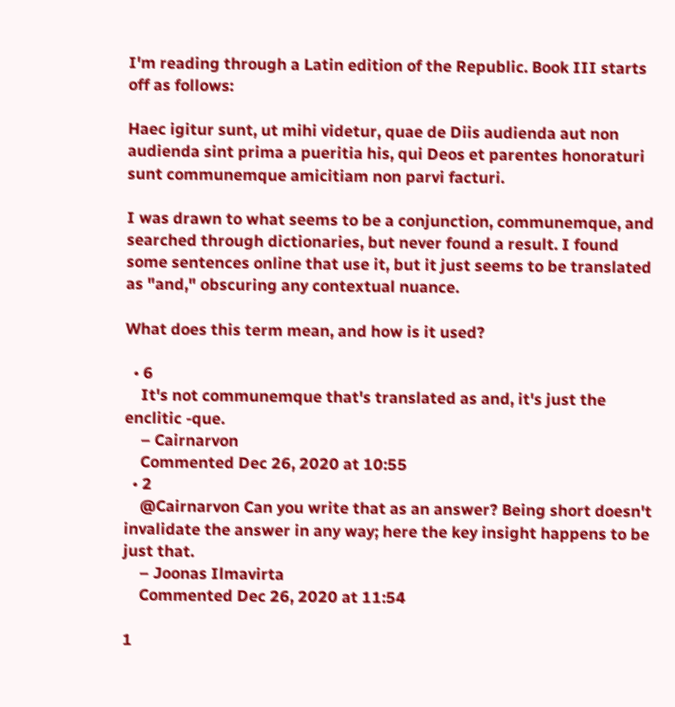I'm reading through a Latin edition of the Republic. Book III starts off as follows:

Haec igitur sunt, ut mihi videtur, quae de Diis audienda aut non audienda sint prima a pueritia his, qui Deos et parentes honoraturi sunt communemque amicitiam non parvi facturi.

I was drawn to what seems to be a conjunction, communemque, and searched through dictionaries, but never found a result. I found some sentences online that use it, but it just seems to be translated as "and," obscuring any contextual nuance.

What does this term mean, and how is it used?

  • 6
    It's not communemque that's translated as and, it's just the enclitic -que.
    – Cairnarvon
    Commented Dec 26, 2020 at 10:55
  • 2
    @Cairnarvon Can you write that as an answer? Being short doesn't invalidate the answer in any way; here the key insight happens to be just that.
    – Joonas Ilmavirta
    Commented Dec 26, 2020 at 11:54

1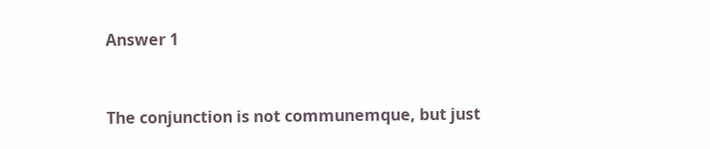Answer 1


The conjunction is not communemque, but just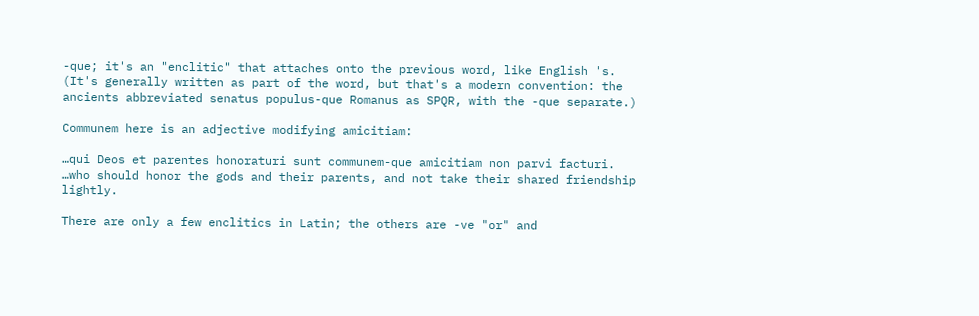-que; it's an "enclitic" that attaches onto the previous word, like English 's. (It's generally written as part of the word, but that's a modern convention: the ancients abbreviated senatus populus-que Romanus as SPQR, with the -que separate.)

Communem here is an adjective modifying amicitiam:

…qui Deos et parentes honoraturi sunt communem-que amicitiam non parvi facturi.
…who should honor the gods and their parents, and not take their shared friendship lightly.

There are only a few enclitics in Latin; the others are -ve "or" and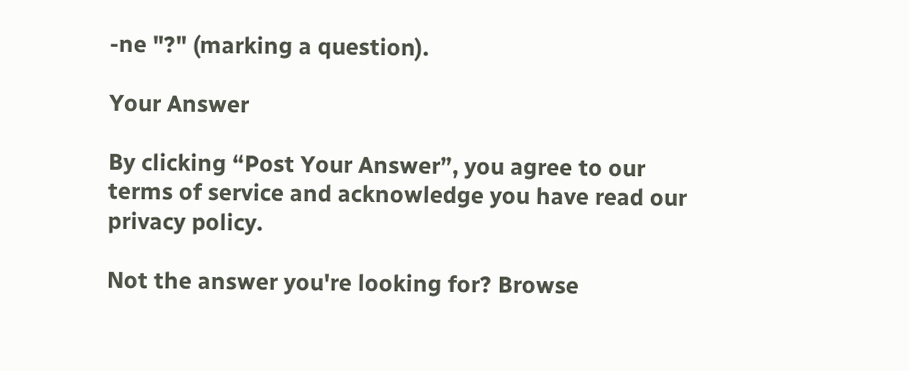-ne "?" (marking a question).

Your Answer

By clicking “Post Your Answer”, you agree to our terms of service and acknowledge you have read our privacy policy.

Not the answer you're looking for? Browse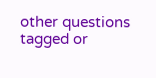other questions tagged or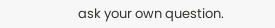ask your own question.